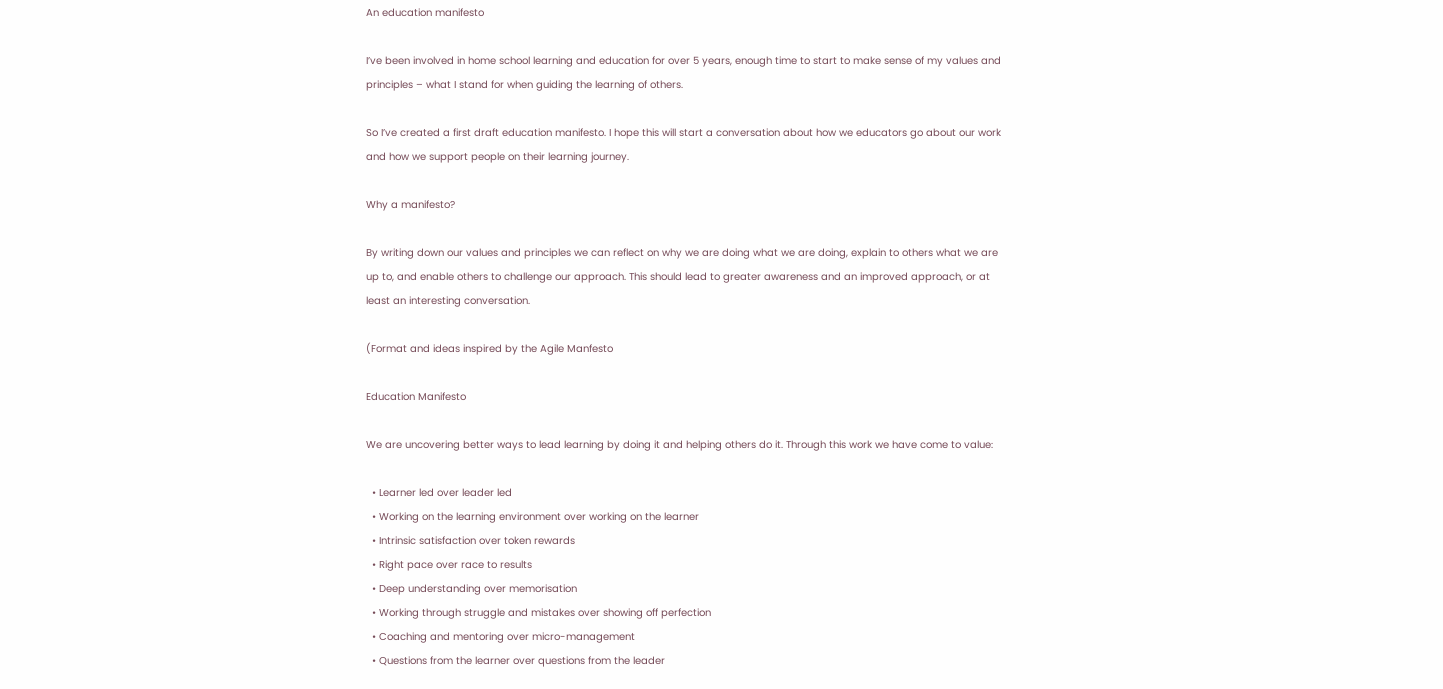An education manifesto

I’ve been involved in home school learning and education for over 5 years, enough time to start to make sense of my values and principles – what I stand for when guiding the learning of others.

So I’ve created a first draft education manifesto. I hope this will start a conversation about how we educators go about our work and how we support people on their learning journey.

Why a manifesto?

By writing down our values and principles we can reflect on why we are doing what we are doing, explain to others what we are up to, and enable others to challenge our approach. This should lead to greater awareness and an improved approach, or at least an interesting conversation.

(Format and ideas inspired by the Agile Manfesto

Education Manifesto

We are uncovering better ways to lead learning by doing it and helping others do it. Through this work we have come to value:

  • Learner led over leader led
  • Working on the learning environment over working on the learner
  • Intrinsic satisfaction over token rewards
  • Right pace over race to results
  • Deep understanding over memorisation
  • Working through struggle and mistakes over showing off perfection
  • Coaching and mentoring over micro-management
  • Questions from the learner over questions from the leader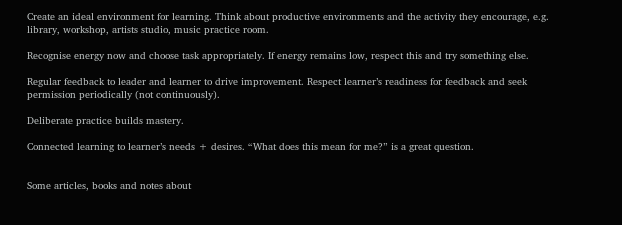Create an ideal environment for learning. Think about productive environments and the activity they encourage, e.g. library, workshop, artists studio, music practice room.

Recognise energy now and choose task appropriately. If energy remains low, respect this and try something else.

Regular feedback to leader and learner to drive improvement. Respect learner’s readiness for feedback and seek permission periodically (not continuously).

Deliberate practice builds mastery.

Connected learning to learner’s needs + desires. “What does this mean for me?” is a great question.


Some articles, books and notes about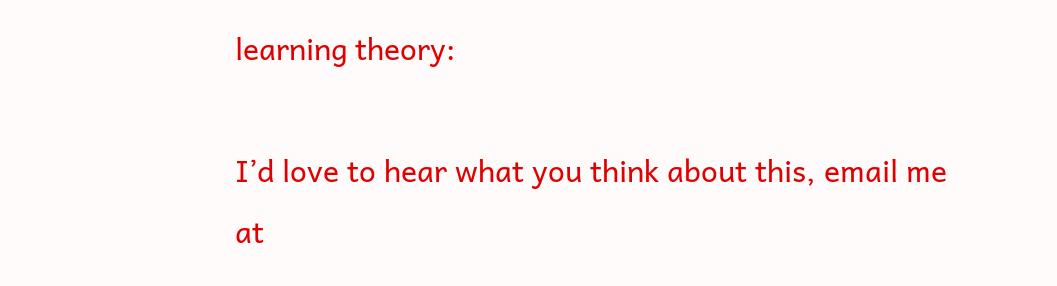learning theory:

I’d love to hear what you think about this, email me at